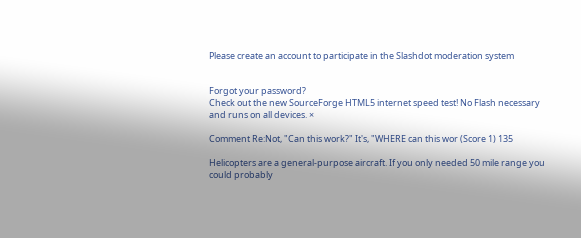Please create an account to participate in the Slashdot moderation system


Forgot your password?
Check out the new SourceForge HTML5 internet speed test! No Flash necessary and runs on all devices. ×

Comment Re:Not, "Can this work?" It's, "WHERE can this wor (Score 1) 135

Helicopters are a general-purpose aircraft. If you only needed 50 mile range you could probably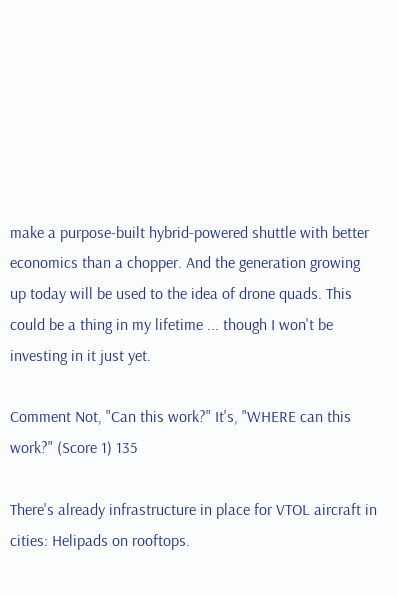make a purpose-built hybrid-powered shuttle with better economics than a chopper. And the generation growing up today will be used to the idea of drone quads. This could be a thing in my lifetime ... though I won't be investing in it just yet.

Comment Not, "Can this work?" It's, "WHERE can this work?" (Score 1) 135

There's already infrastructure in place for VTOL aircraft in cities: Helipads on rooftops.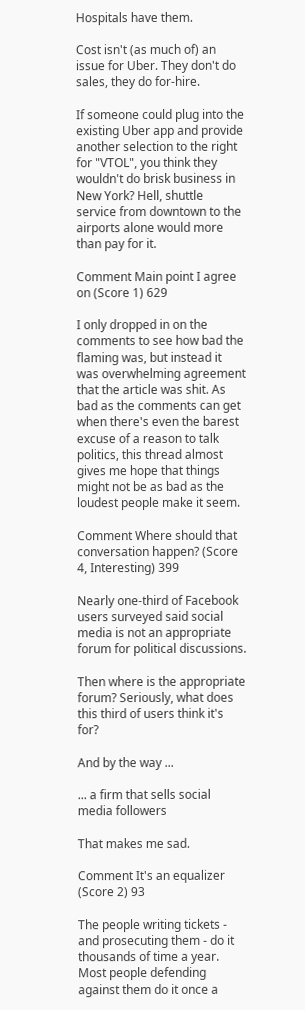Hospitals have them.

Cost isn't (as much of) an issue for Uber. They don't do sales, they do for-hire.

If someone could plug into the existing Uber app and provide another selection to the right for "VTOL", you think they wouldn't do brisk business in New York? Hell, shuttle service from downtown to the airports alone would more than pay for it.

Comment Main point I agree on (Score 1) 629

I only dropped in on the comments to see how bad the flaming was, but instead it was overwhelming agreement that the article was shit. As bad as the comments can get when there's even the barest excuse of a reason to talk politics, this thread almost gives me hope that things might not be as bad as the loudest people make it seem.

Comment Where should that conversation happen? (Score 4, Interesting) 399

Nearly one-third of Facebook users surveyed said social media is not an appropriate forum for political discussions.

Then where is the appropriate forum? Seriously, what does this third of users think it's for?

And by the way ...

... a firm that sells social media followers

That makes me sad.

Comment It's an equalizer (Score 2) 93

The people writing tickets - and prosecuting them - do it thousands of time a year. Most people defending against them do it once a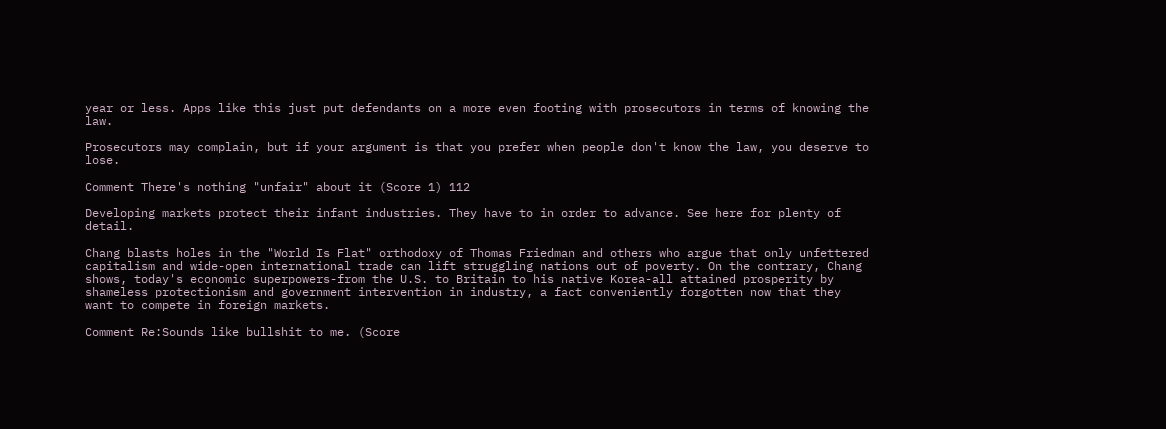year or less. Apps like this just put defendants on a more even footing with prosecutors in terms of knowing the law.

Prosecutors may complain, but if your argument is that you prefer when people don't know the law, you deserve to lose.

Comment There's nothing "unfair" about it (Score 1) 112

Developing markets protect their infant industries. They have to in order to advance. See here for plenty of detail.

Chang blasts holes in the "World Is Flat" orthodoxy of Thomas Friedman and others who argue that only unfettered capitalism and wide-open international trade can lift struggling nations out of poverty. On the contrary, Chang shows, today's economic superpowers-from the U.S. to Britain to his native Korea-all attained prosperity by shameless protectionism and government intervention in industry, a fact conveniently forgotten now that they want to compete in foreign markets.

Comment Re:Sounds like bullshit to me. (Score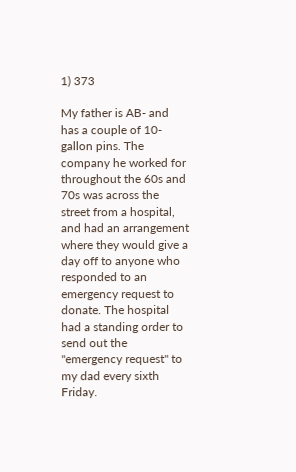1) 373

My father is AB- and has a couple of 10-gallon pins. The company he worked for throughout the 60s and 70s was across the street from a hospital, and had an arrangement where they would give a day off to anyone who responded to an emergency request to donate. The hospital had a standing order to send out the "emergency request" to my dad every sixth Friday.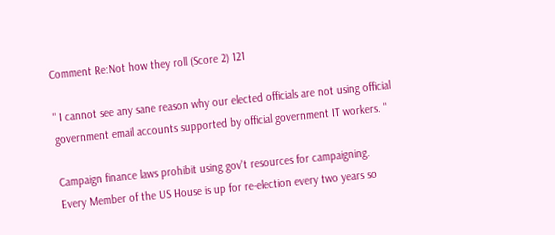Comment Re:Not how they roll (Score 2) 121

" I cannot see any sane reason why our elected officials are not using official government email accounts supported by official government IT workers. "

Campaign finance laws prohibit using gov't resources for campaigning. Every Member of the US House is up for re-election every two years so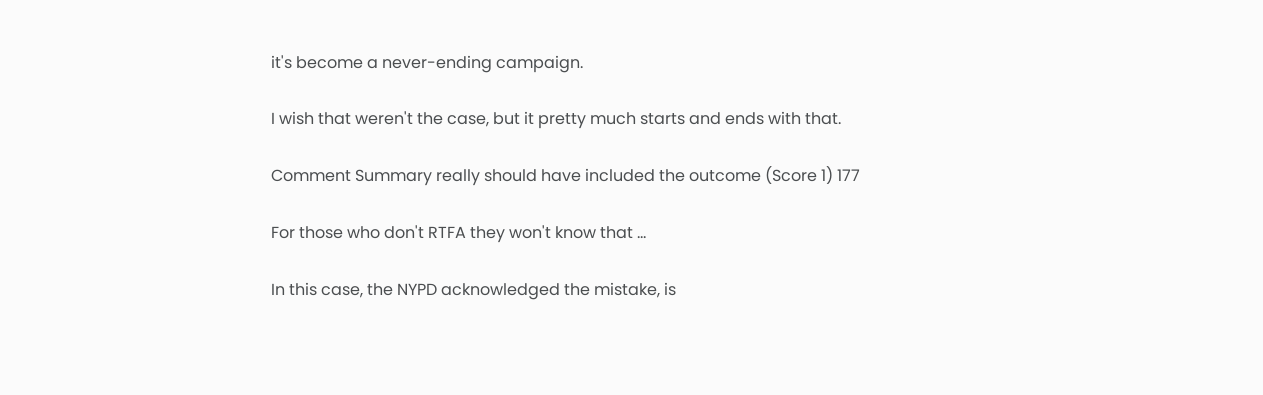it's become a never-ending campaign.

I wish that weren't the case, but it pretty much starts and ends with that.

Comment Summary really should have included the outcome (Score 1) 177

For those who don't RTFA they won't know that ...

In this case, the NYPD acknowledged the mistake, is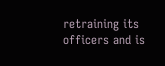retraining its officers and is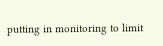putting in monitoring to limit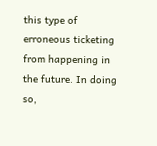this type of erroneous ticketing from happening in the future. In doing so,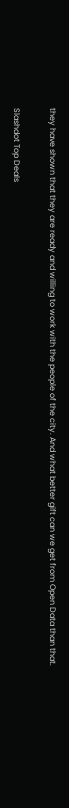they have shown that they are ready and willing to work with the people of the city. And what better gift can we get from Open Data than that.

Slashdot Top Deals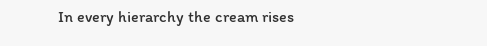In every hierarchy the cream rises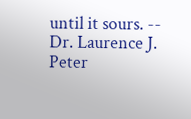until it sours. -- Dr. Laurence J. Peter